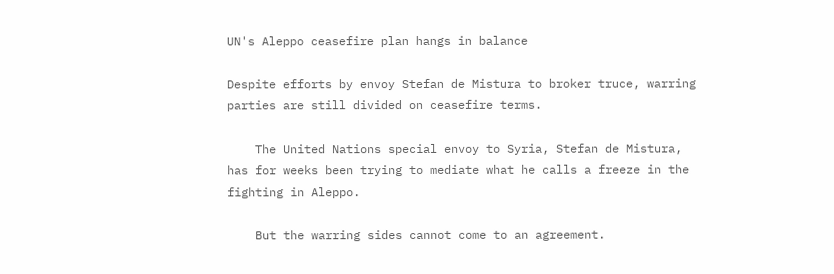UN's Aleppo ceasefire plan hangs in balance

Despite efforts by envoy Stefan de Mistura to broker truce, warring parties are still divided on ceasefire terms.

    The United Nations special envoy to Syria, Stefan de Mistura, has for weeks been trying to mediate what he calls a freeze in the fighting in Aleppo.

    But the warring sides cannot come to an agreement.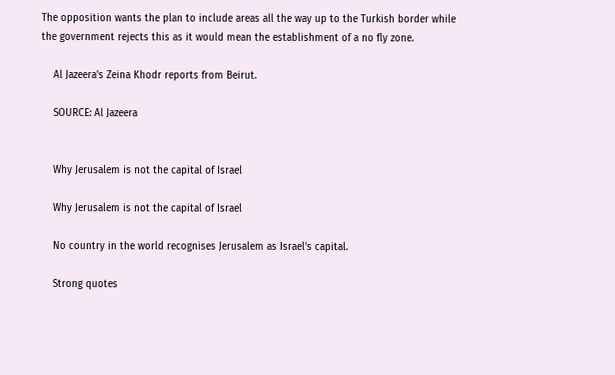The opposition wants the plan to include areas all the way up to the Turkish border while the government rejects this as it would mean the establishment of a no fly zone.

    Al Jazeera's Zeina Khodr reports from Beirut.

    SOURCE: Al Jazeera


    Why Jerusalem is not the capital of Israel

    Why Jerusalem is not the capital of Israel

    No country in the world recognises Jerusalem as Israel's capital.

    Strong quotes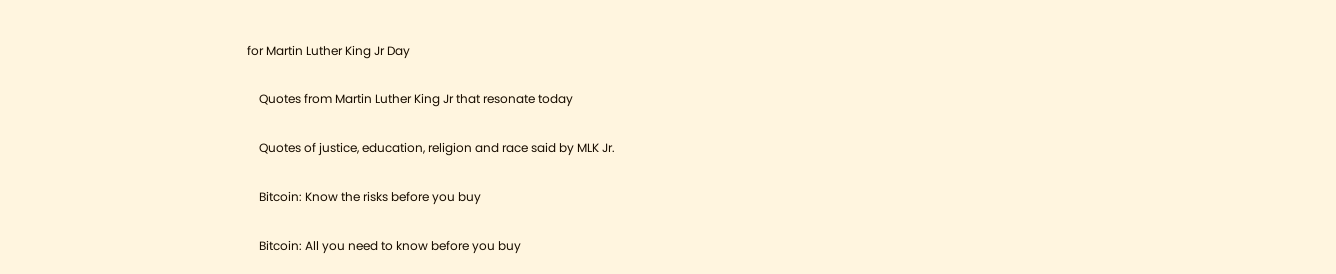for Martin Luther King Jr Day

    Quotes from Martin Luther King Jr that resonate today

    Quotes of justice, education, religion and race said by MLK Jr.

    Bitcoin: Know the risks before you buy

    Bitcoin: All you need to know before you buy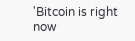'Bitcoin is right now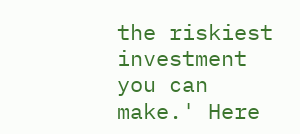the riskiest investment you can make.' Here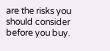are the risks you should consider before you buy.